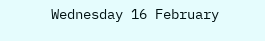Wednesday 16 February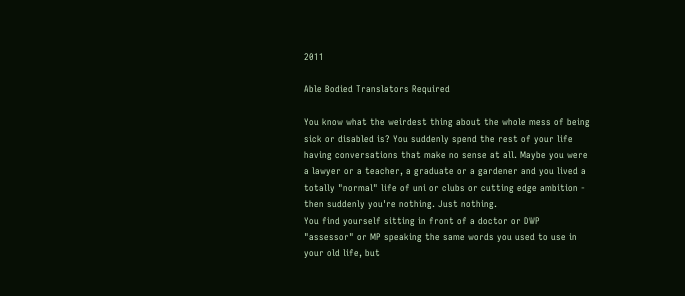2011

Able Bodied Translators Required

You know what the weirdest thing about the whole mess of being sick or disabled is? You suddenly spend the rest of your life having conversations that make no sense at all. Maybe you were a lawyer or a teacher, a graduate or a gardener and you lived a totally "normal" life of uni or clubs or cutting edge ambition - then suddenly you're nothing. Just nothing.
You find yourself sitting in front of a doctor or DWP "assessor" or MP speaking the same words you used to use in your old life, but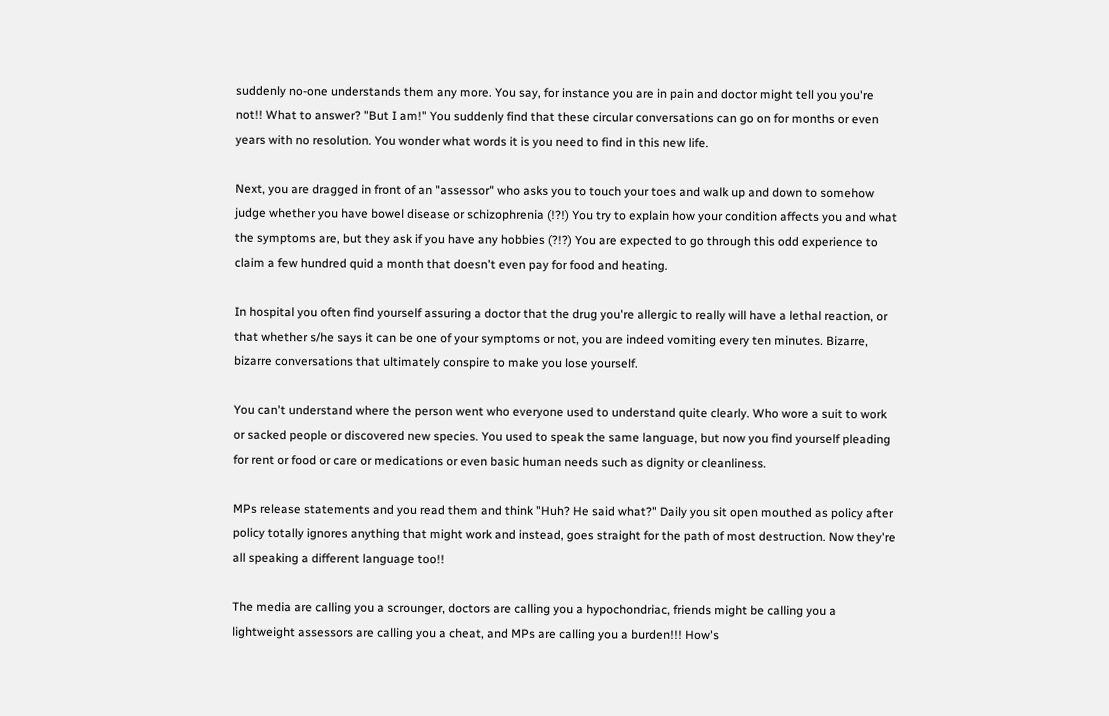suddenly no-one understands them any more. You say, for instance you are in pain and doctor might tell you you're not!! What to answer? "But I am!" You suddenly find that these circular conversations can go on for months or even years with no resolution. You wonder what words it is you need to find in this new life.

Next, you are dragged in front of an "assessor" who asks you to touch your toes and walk up and down to somehow judge whether you have bowel disease or schizophrenia (!?!) You try to explain how your condition affects you and what the symptoms are, but they ask if you have any hobbies (?!?) You are expected to go through this odd experience to claim a few hundred quid a month that doesn't even pay for food and heating.

In hospital you often find yourself assuring a doctor that the drug you're allergic to really will have a lethal reaction, or that whether s/he says it can be one of your symptoms or not, you are indeed vomiting every ten minutes. Bizarre, bizarre conversations that ultimately conspire to make you lose yourself.

You can't understand where the person went who everyone used to understand quite clearly. Who wore a suit to work or sacked people or discovered new species. You used to speak the same language, but now you find yourself pleading for rent or food or care or medications or even basic human needs such as dignity or cleanliness.

MPs release statements and you read them and think "Huh? He said what?" Daily you sit open mouthed as policy after policy totally ignores anything that might work and instead, goes straight for the path of most destruction. Now they're all speaking a different language too!!

The media are calling you a scrounger, doctors are calling you a hypochondriac, friends might be calling you a lightweight assessors are calling you a cheat, and MPs are calling you a burden!!! How's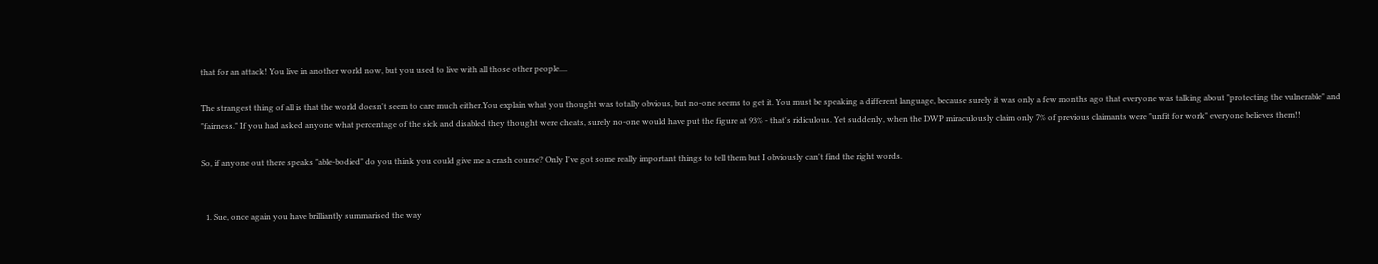that for an attack! You live in another world now, but you used to live with all those other people....

The strangest thing of all is that the world doesn't seem to care much either.You explain what you thought was totally obvious, but no-one seems to get it. You must be speaking a different language, because surely it was only a few months ago that everyone was talking about "protecting the vulnerable" and "fairness." If you had asked anyone what percentage of the sick and disabled they thought were cheats, surely no-one would have put the figure at 93% - that's ridiculous. Yet suddenly, when the DWP miraculously claim only 7% of previous claimants were "unfit for work" everyone believes them!!

So, if anyone out there speaks "able-bodied" do you think you could give me a crash course? Only I've got some really important things to tell them but I obviously can't find the right words.


  1. Sue, once again you have brilliantly summarised the way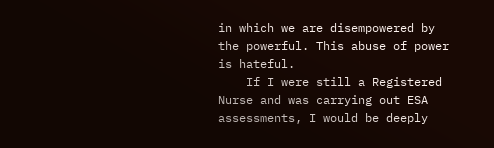in which we are disempowered by the powerful. This abuse of power is hateful.
    If I were still a Registered Nurse and was carrying out ESA assessments, I would be deeply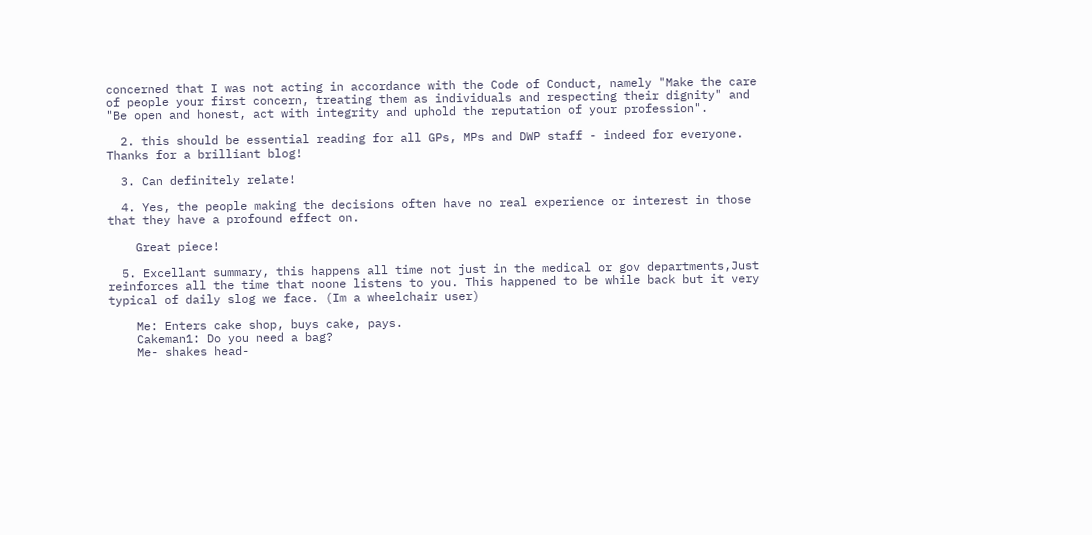concerned that I was not acting in accordance with the Code of Conduct, namely "Make the care of people your first concern, treating them as individuals and respecting their dignity" and "Be open and honest, act with integrity and uphold the reputation of your profession".

  2. this should be essential reading for all GPs, MPs and DWP staff - indeed for everyone. Thanks for a brilliant blog!

  3. Can definitely relate!

  4. Yes, the people making the decisions often have no real experience or interest in those that they have a profound effect on.

    Great piece!

  5. Excellant summary, this happens all time not just in the medical or gov departments,Just reinforces all the time that noone listens to you. This happened to be while back but it very typical of daily slog we face. (Im a wheelchair user)

    Me: Enters cake shop, buys cake, pays.
    Cakeman1: Do you need a bag?
    Me- shakes head-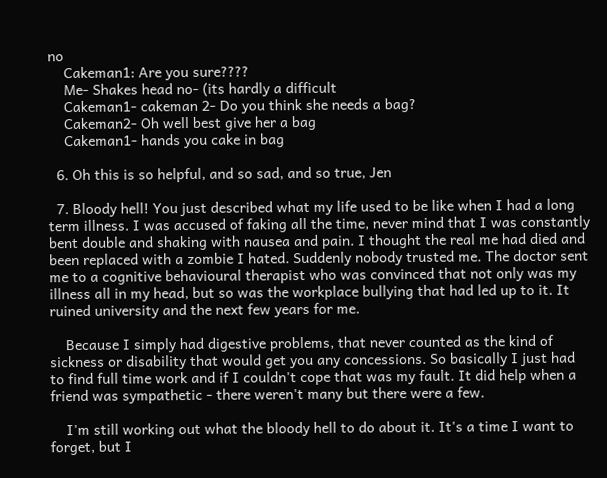no
    Cakeman1: Are you sure????
    Me- Shakes head no- (its hardly a difficult
    Cakeman1- cakeman 2- Do you think she needs a bag?
    Cakeman2- Oh well best give her a bag
    Cakeman1- hands you cake in bag

  6. Oh this is so helpful, and so sad, and so true, Jen

  7. Bloody hell! You just described what my life used to be like when I had a long term illness. I was accused of faking all the time, never mind that I was constantly bent double and shaking with nausea and pain. I thought the real me had died and been replaced with a zombie I hated. Suddenly nobody trusted me. The doctor sent me to a cognitive behavioural therapist who was convinced that not only was my illness all in my head, but so was the workplace bullying that had led up to it. It ruined university and the next few years for me.

    Because I simply had digestive problems, that never counted as the kind of sickness or disability that would get you any concessions. So basically I just had to find full time work and if I couldn't cope that was my fault. It did help when a friend was sympathetic - there weren't many but there were a few.

    I'm still working out what the bloody hell to do about it. It's a time I want to forget, but I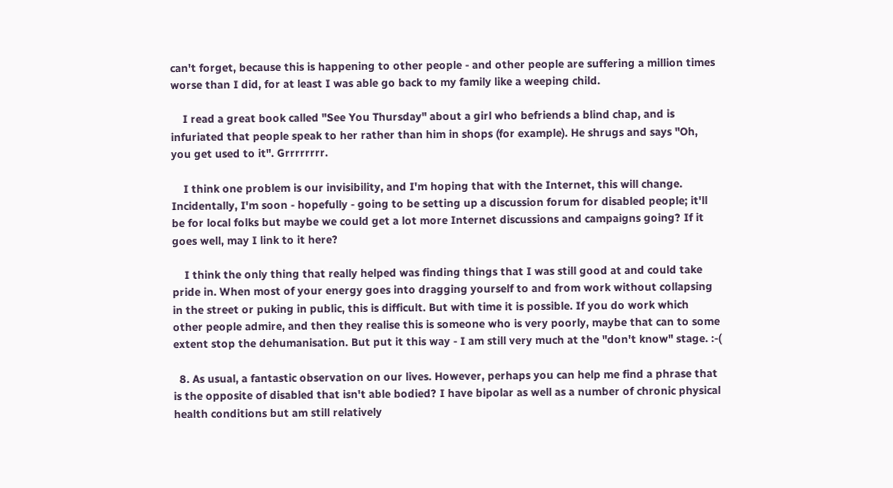can't forget, because this is happening to other people - and other people are suffering a million times worse than I did, for at least I was able go back to my family like a weeping child.

    I read a great book called "See You Thursday" about a girl who befriends a blind chap, and is infuriated that people speak to her rather than him in shops (for example). He shrugs and says "Oh, you get used to it". Grrrrrrrr.

    I think one problem is our invisibility, and I'm hoping that with the Internet, this will change. Incidentally, I'm soon - hopefully - going to be setting up a discussion forum for disabled people; it'll be for local folks but maybe we could get a lot more Internet discussions and campaigns going? If it goes well, may I link to it here?

    I think the only thing that really helped was finding things that I was still good at and could take pride in. When most of your energy goes into dragging yourself to and from work without collapsing in the street or puking in public, this is difficult. But with time it is possible. If you do work which other people admire, and then they realise this is someone who is very poorly, maybe that can to some extent stop the dehumanisation. But put it this way - I am still very much at the "don't know" stage. :-(

  8. As usual, a fantastic observation on our lives. However, perhaps you can help me find a phrase that is the opposite of disabled that isn't able bodied? I have bipolar as well as a number of chronic physical health conditions but am still relatively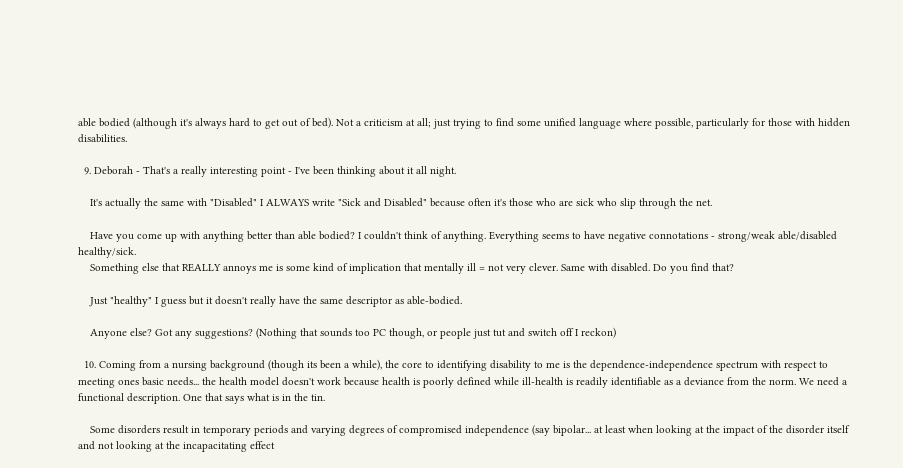able bodied (although it's always hard to get out of bed). Not a criticism at all; just trying to find some unified language where possible, particularly for those with hidden disabilities.

  9. Deborah - That's a really interesting point - I've been thinking about it all night.

    It's actually the same with "Disabled" I ALWAYS write "Sick and Disabled" because often it's those who are sick who slip through the net.

    Have you come up with anything better than able bodied? I couldn't think of anything. Everything seems to have negative connotations - strong/weak able/disabled healthy/sick.
    Something else that REALLY annoys me is some kind of implication that mentally ill = not very clever. Same with disabled. Do you find that?

    Just "healthy" I guess but it doesn't really have the same descriptor as able-bodied.

    Anyone else? Got any suggestions? (Nothing that sounds too PC though, or people just tut and switch off I reckon)

  10. Coming from a nursing background (though its been a while), the core to identifying disability to me is the dependence-independence spectrum with respect to meeting ones basic needs... the health model doesn't work because health is poorly defined while ill-health is readily identifiable as a deviance from the norm. We need a functional description. One that says what is in the tin.

    Some disorders result in temporary periods and varying degrees of compromised independence (say bipolar... at least when looking at the impact of the disorder itself and not looking at the incapacitating effect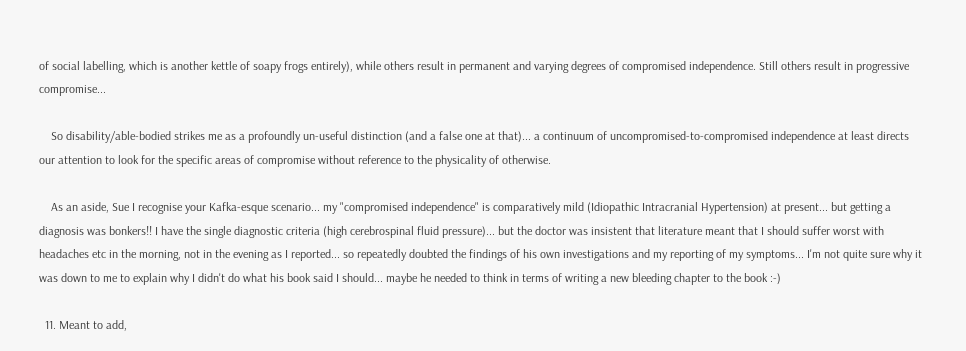of social labelling, which is another kettle of soapy frogs entirely), while others result in permanent and varying degrees of compromised independence. Still others result in progressive compromise...

    So disability/able-bodied strikes me as a profoundly un-useful distinction (and a false one at that)... a continuum of uncompromised-to-compromised independence at least directs our attention to look for the specific areas of compromise without reference to the physicality of otherwise.

    As an aside, Sue I recognise your Kafka-esque scenario... my "compromised independence" is comparatively mild (Idiopathic Intracranial Hypertension) at present... but getting a diagnosis was bonkers!! I have the single diagnostic criteria (high cerebrospinal fluid pressure)... but the doctor was insistent that literature meant that I should suffer worst with headaches etc in the morning, not in the evening as I reported... so repeatedly doubted the findings of his own investigations and my reporting of my symptoms... I'm not quite sure why it was down to me to explain why I didn't do what his book said I should... maybe he needed to think in terms of writing a new bleeding chapter to the book :-)

  11. Meant to add,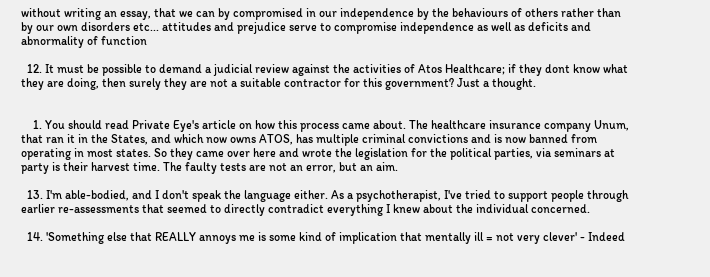without writing an essay, that we can by compromised in our independence by the behaviours of others rather than by our own disorders etc... attitudes and prejudice serve to compromise independence as well as deficits and abnormality of function

  12. It must be possible to demand a judicial review against the activities of Atos Healthcare; if they dont know what they are doing, then surely they are not a suitable contractor for this government? Just a thought.


    1. You should read Private Eye's article on how this process came about. The healthcare insurance company Unum, that ran it in the States, and which now owns ATOS, has multiple criminal convictions and is now banned from operating in most states. So they came over here and wrote the legislation for the political parties, via seminars at party is their harvest time. The faulty tests are not an error, but an aim.

  13. I'm able-bodied, and I don't speak the language either. As a psychotherapist, I've tried to support people through earlier re-assessments that seemed to directly contradict everything I knew about the individual concerned.

  14. 'Something else that REALLY annoys me is some kind of implication that mentally ill = not very clever' - Indeed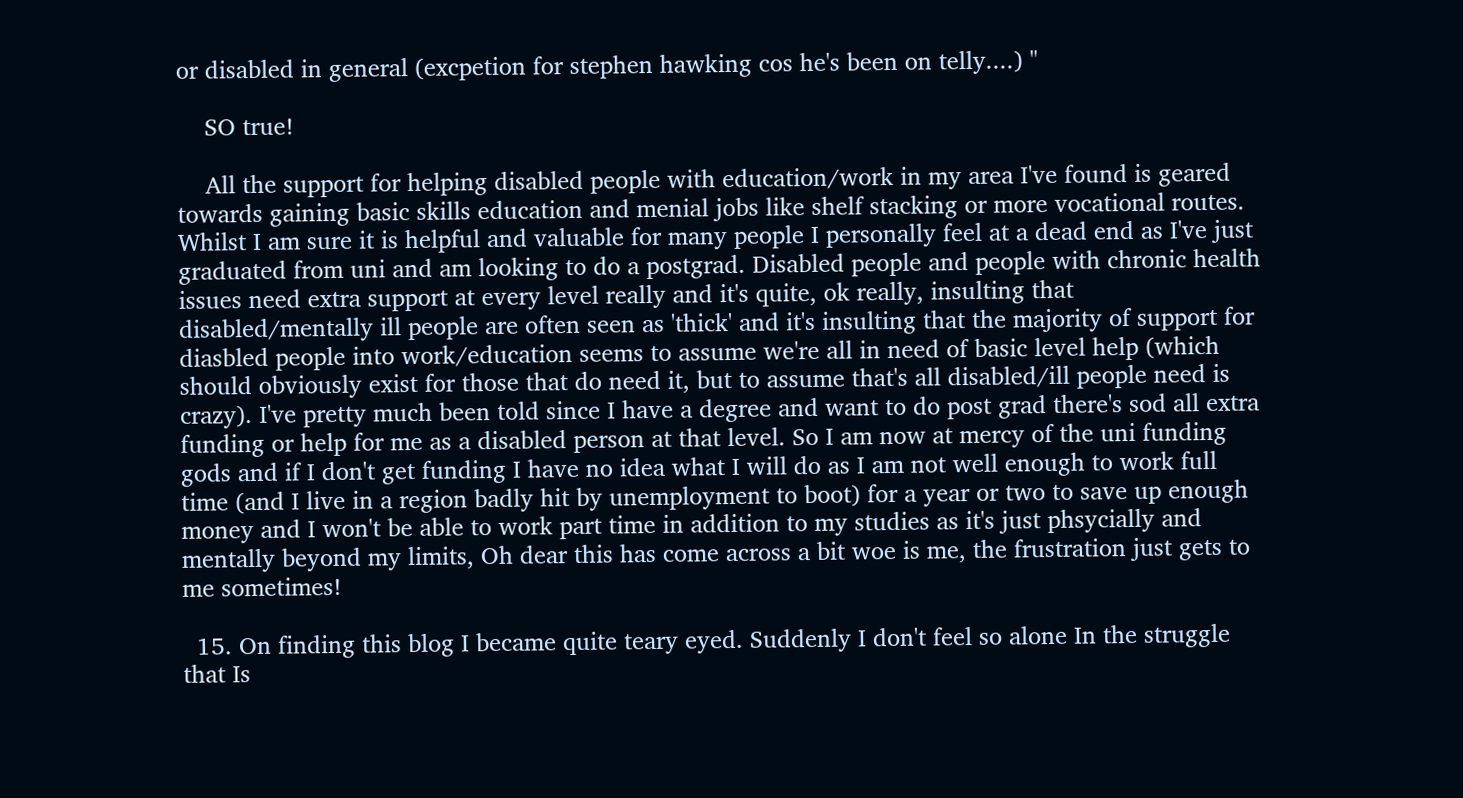or disabled in general (excpetion for stephen hawking cos he's been on telly....) "

    SO true!

    All the support for helping disabled people with education/work in my area I've found is geared towards gaining basic skills education and menial jobs like shelf stacking or more vocational routes. Whilst I am sure it is helpful and valuable for many people I personally feel at a dead end as I've just graduated from uni and am looking to do a postgrad. Disabled people and people with chronic health issues need extra support at every level really and it's quite, ok really, insulting that disabled/mentally ill people are often seen as 'thick' and it's insulting that the majority of support for diasbled people into work/education seems to assume we're all in need of basic level help (which should obviously exist for those that do need it, but to assume that's all disabled/ill people need is crazy). I've pretty much been told since I have a degree and want to do post grad there's sod all extra funding or help for me as a disabled person at that level. So I am now at mercy of the uni funding gods and if I don't get funding I have no idea what I will do as I am not well enough to work full time (and I live in a region badly hit by unemployment to boot) for a year or two to save up enough money and I won't be able to work part time in addition to my studies as it's just phsycially and mentally beyond my limits, Oh dear this has come across a bit woe is me, the frustration just gets to me sometimes!

  15. On finding this blog I became quite teary eyed. Suddenly I don't feel so alone In the struggle that Is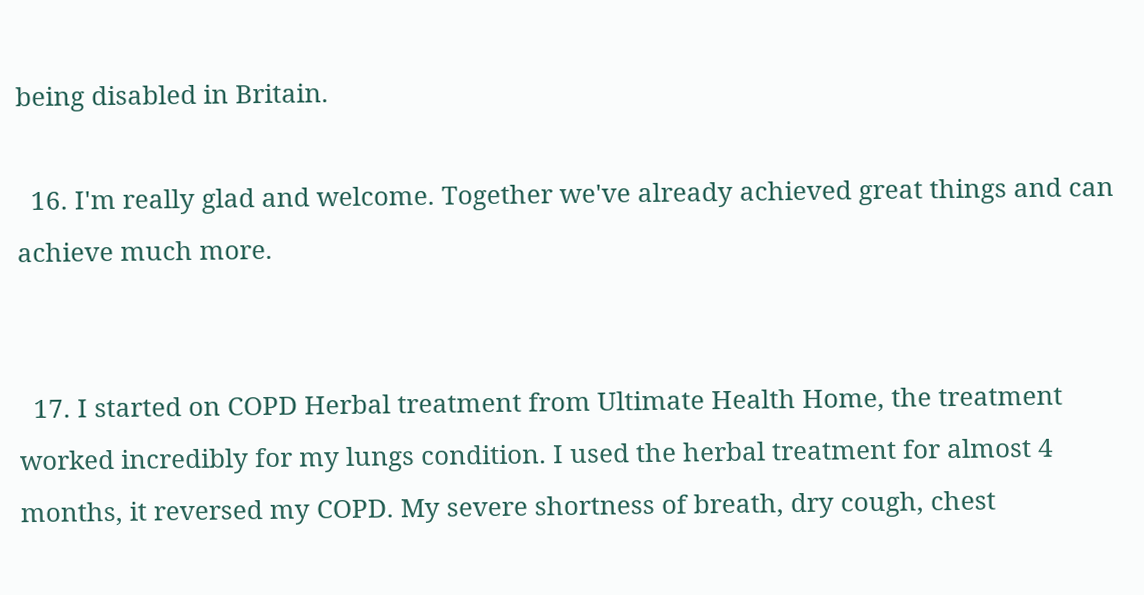being disabled in Britain.

  16. I'm really glad and welcome. Together we've already achieved great things and can achieve much more.


  17. I started on COPD Herbal treatment from Ultimate Health Home, the treatment worked incredibly for my lungs condition. I used the herbal treatment for almost 4 months, it reversed my COPD. My severe shortness of breath, dry cough, chest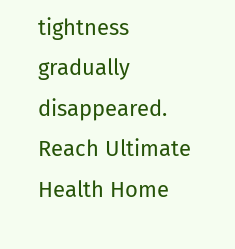tightness gradually disappeared. Reach Ultimate Health Home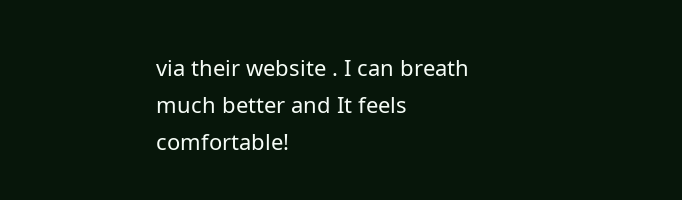via their website . I can breath much better and It feels comfortable!